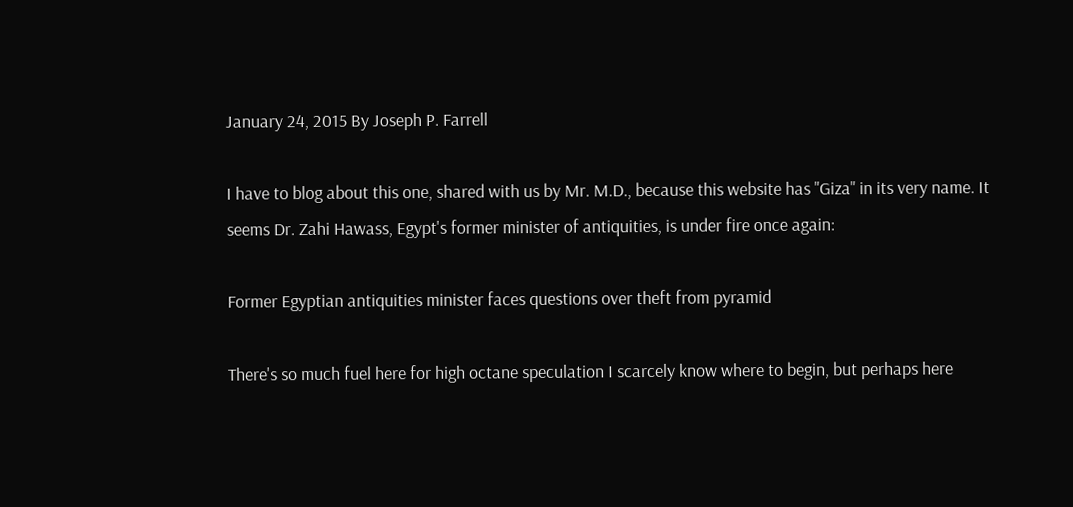January 24, 2015 By Joseph P. Farrell

I have to blog about this one, shared with us by Mr. M.D., because this website has "Giza" in its very name. It seems Dr. Zahi Hawass, Egypt's former minister of antiquities, is under fire once again:

Former Egyptian antiquities minister faces questions over theft from pyramid

There's so much fuel here for high octane speculation I scarcely know where to begin, but perhaps here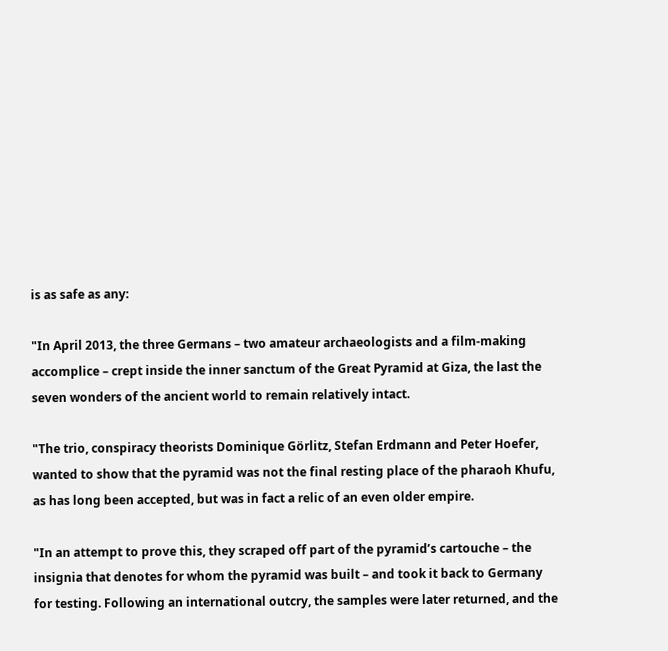is as safe as any:

"In April 2013, the three Germans – two amateur archaeologists and a film-making accomplice – crept inside the inner sanctum of the Great Pyramid at Giza, the last the seven wonders of the ancient world to remain relatively intact.

"The trio, conspiracy theorists Dominique Görlitz, Stefan Erdmann and Peter Hoefer, wanted to show that the pyramid was not the final resting place of the pharaoh Khufu, as has long been accepted, but was in fact a relic of an even older empire.

"In an attempt to prove this, they scraped off part of the pyramid’s cartouche – the insignia that denotes for whom the pyramid was built – and took it back to Germany for testing. Following an international outcry, the samples were later returned, and the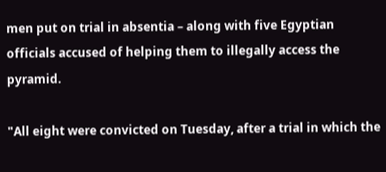men put on trial in absentia – along with five Egyptian officials accused of helping them to illegally access the pyramid.

"All eight were convicted on Tuesday, after a trial in which the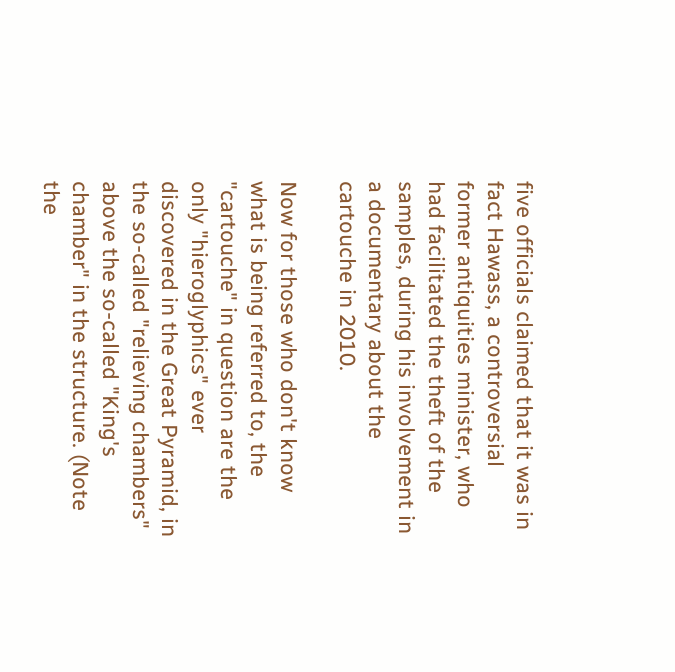five officials claimed that it was in fact Hawass, a controversial former antiquities minister, who had facilitated the theft of the samples, during his involvement in a documentary about the cartouche in 2010.

Now for those who don't know what is being referred to, the "cartouche" in question are the only "hieroglyphics" ever discovered in the Great Pyramid, in the so-called "relieving chambers" above the so-called "King's chamber" in the structure. (Note the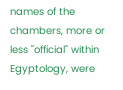names of the chambers, more or less "official" within Egyptology, were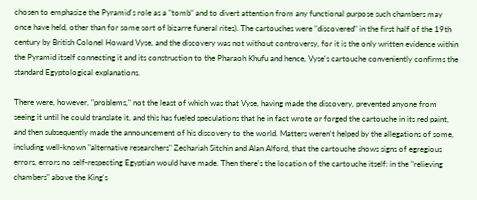chosen to emphasize the Pyramid's role as a "tomb" and to divert attention from any functional purpose such chambers may once have held, other than for some sort of bizarre funeral rites). The cartouches were "discovered" in the first half of the 19th century by British Colonel Howard Vyse, and the discovery was not without controversy, for it is the only written evidence within the Pyramid itself connecting it and its construction to the Pharaoh Khufu and hence, Vyse's cartouche conveniently confirms the standard Egyptological explanations.

There were, however, "problems," not the least of which was that Vyse, having made the discovery, prevented anyone from seeing it until he could translate it, and this has fueled speculations that he in fact wrote or forged the cartouche in its red paint, and then subsequently made the announcement of his discovery to the world. Matters weren't helped by the allegations of some, including well-known "alternative researchers" Zechariah Sitchin and Alan Alford, that the cartouche shows signs of egregious errors, errors no self-respecting Egyptian would have made. Then there's the location of the cartouche itself: in the "relieving chambers" above the King's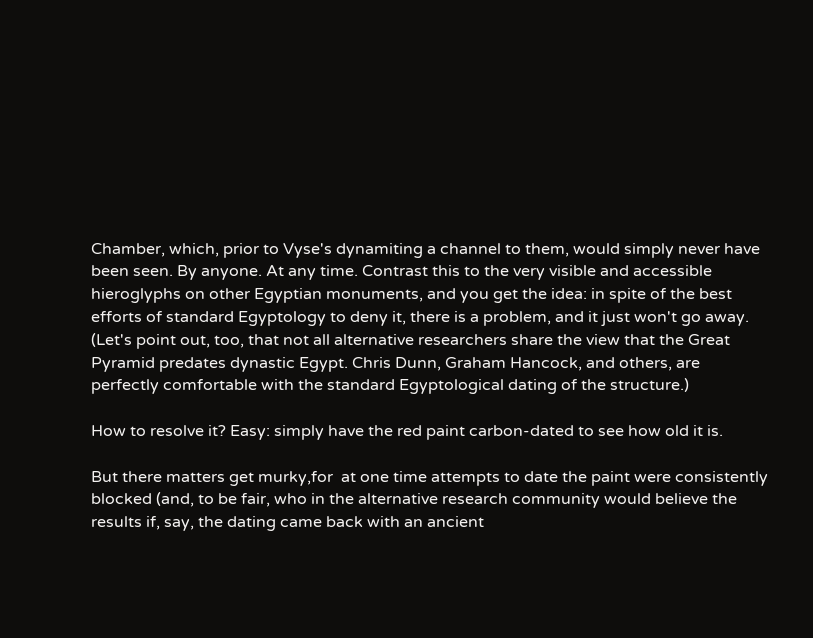Chamber, which, prior to Vyse's dynamiting a channel to them, would simply never have been seen. By anyone. At any time. Contrast this to the very visible and accessible hieroglyphs on other Egyptian monuments, and you get the idea: in spite of the best efforts of standard Egyptology to deny it, there is a problem, and it just won't go away. (Let's point out, too, that not all alternative researchers share the view that the Great Pyramid predates dynastic Egypt. Chris Dunn, Graham Hancock, and others, are perfectly comfortable with the standard Egyptological dating of the structure.)

How to resolve it? Easy: simply have the red paint carbon-dated to see how old it is.

But there matters get murky,for  at one time attempts to date the paint were consistently blocked (and, to be fair, who in the alternative research community would believe the results if, say, the dating came back with an ancient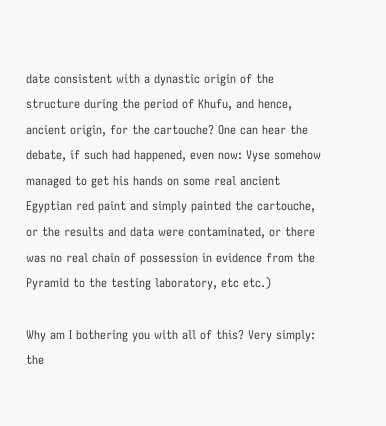date consistent with a dynastic origin of the structure during the period of Khufu, and hence, ancient origin, for the cartouche? One can hear the debate, if such had happened, even now: Vyse somehow managed to get his hands on some real ancient Egyptian red paint and simply painted the cartouche, or the results and data were contaminated, or there was no real chain of possession in evidence from the Pyramid to the testing laboratory, etc etc.)

Why am I bothering you with all of this? Very simply: the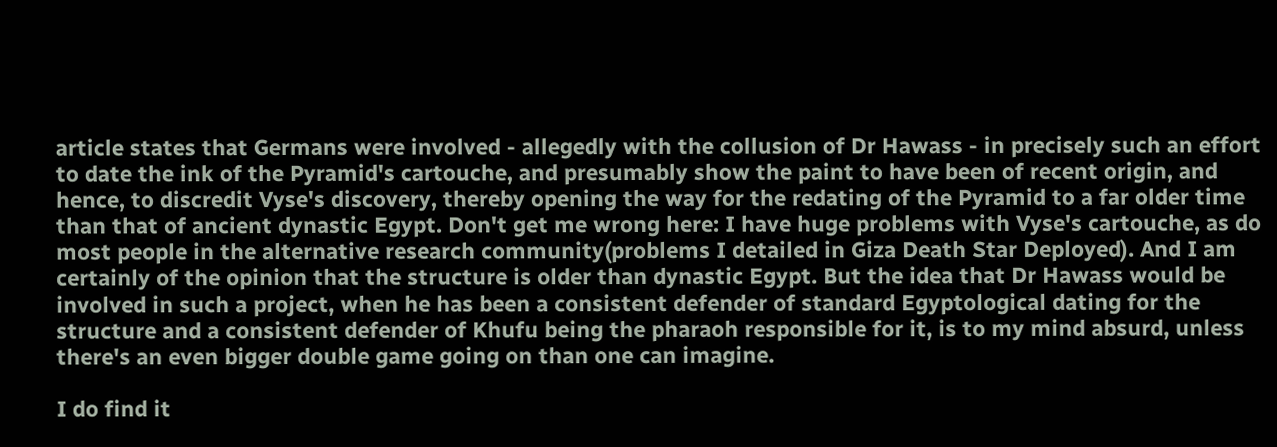article states that Germans were involved - allegedly with the collusion of Dr Hawass - in precisely such an effort to date the ink of the Pyramid's cartouche, and presumably show the paint to have been of recent origin, and hence, to discredit Vyse's discovery, thereby opening the way for the redating of the Pyramid to a far older time than that of ancient dynastic Egypt. Don't get me wrong here: I have huge problems with Vyse's cartouche, as do most people in the alternative research community(problems I detailed in Giza Death Star Deployed). And I am certainly of the opinion that the structure is older than dynastic Egypt. But the idea that Dr Hawass would be involved in such a project, when he has been a consistent defender of standard Egyptological dating for the structure and a consistent defender of Khufu being the pharaoh responsible for it, is to my mind absurd, unless there's an even bigger double game going on than one can imagine.

I do find it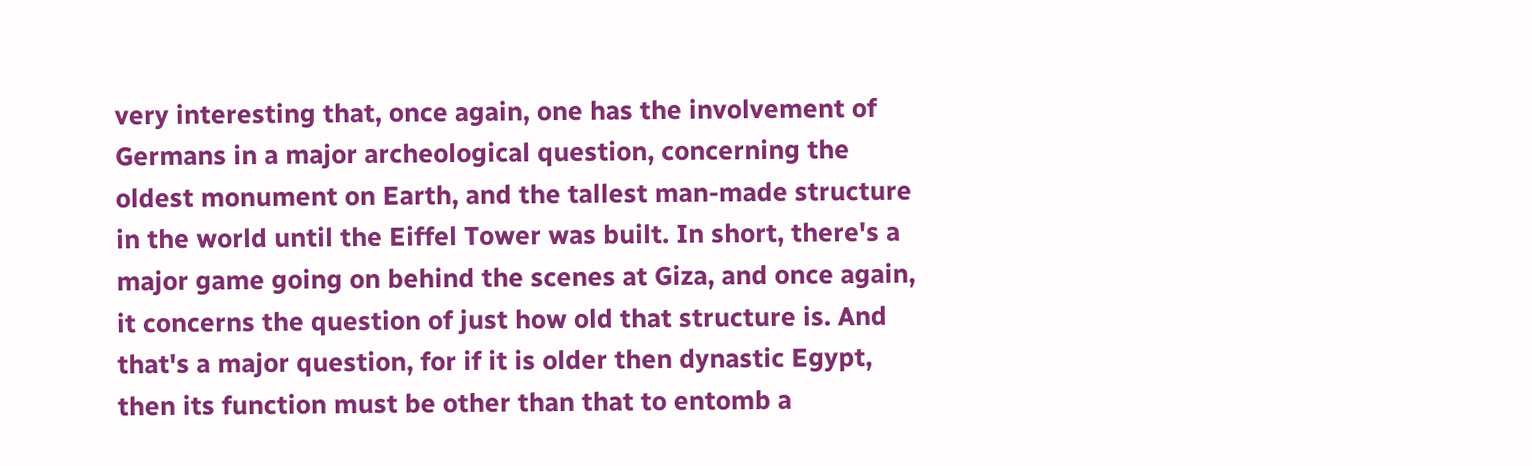very interesting that, once again, one has the involvement of Germans in a major archeological question, concerning the oldest monument on Earth, and the tallest man-made structure in the world until the Eiffel Tower was built. In short, there's a major game going on behind the scenes at Giza, and once again, it concerns the question of just how old that structure is. And that's a major question, for if it is older then dynastic Egypt, then its function must be other than that to entomb a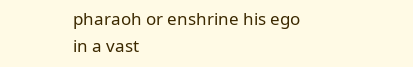pharaoh or enshrine his ego in a vast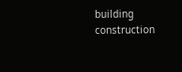building construction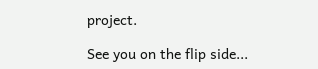project.

See you on the flip side...